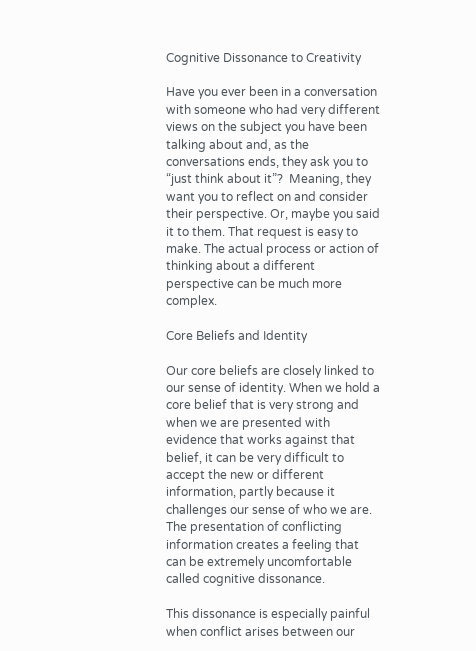Cognitive Dissonance to Creativity

Have you ever been in a conversation with someone who had very different views on the subject you have been talking about and, as the conversations ends, they ask you to “just think about it”?  Meaning, they want you to reflect on and consider their perspective. Or, maybe you said it to them. That request is easy to make. The actual process or action of thinking about a different perspective can be much more complex.

Core Beliefs and Identity

Our core beliefs are closely linked to our sense of identity. When we hold a core belief that is very strong and when we are presented with evidence that works against that belief, it can be very difficult to accept the new or different information, partly because it challenges our sense of who we are. The presentation of conflicting information creates a feeling that can be extremely uncomfortable called cognitive dissonance.

This dissonance is especially painful when conflict arises between our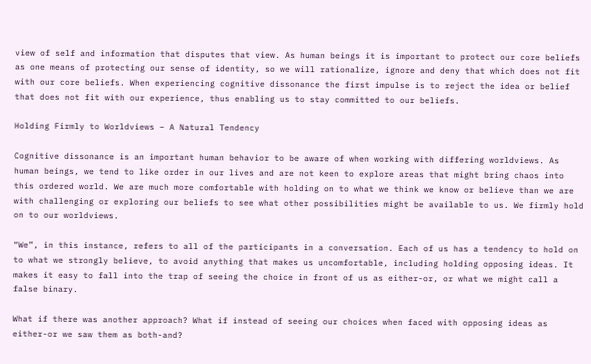view of self and information that disputes that view. As human beings it is important to protect our core beliefs as one means of protecting our sense of identity, so we will rationalize, ignore and deny that which does not fit with our core beliefs. When experiencing cognitive dissonance the first impulse is to reject the idea or belief that does not fit with our experience, thus enabling us to stay committed to our beliefs.

Holding Firmly to Worldviews – A Natural Tendency

Cognitive dissonance is an important human behavior to be aware of when working with differing worldviews. As human beings, we tend to like order in our lives and are not keen to explore areas that might bring chaos into this ordered world. We are much more comfortable with holding on to what we think we know or believe than we are with challenging or exploring our beliefs to see what other possibilities might be available to us. We firmly hold on to our worldviews.

“We”, in this instance, refers to all of the participants in a conversation. Each of us has a tendency to hold on to what we strongly believe, to avoid anything that makes us uncomfortable, including holding opposing ideas. It makes it easy to fall into the trap of seeing the choice in front of us as either-or, or what we might call a false binary.

What if there was another approach? What if instead of seeing our choices when faced with opposing ideas as either-or we saw them as both-and?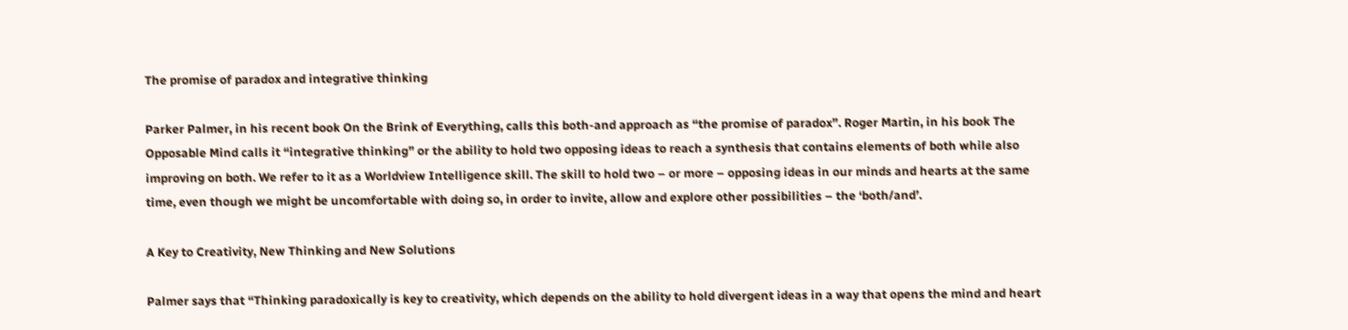The promise of paradox and integrative thinking

Parker Palmer, in his recent book On the Brink of Everything, calls this both-and approach as “the promise of paradox”. Roger Martin, in his book The Opposable Mind calls it “integrative thinking” or the ability to hold two opposing ideas to reach a synthesis that contains elements of both while also improving on both. We refer to it as a Worldview Intelligence skill. The skill to hold two – or more – opposing ideas in our minds and hearts at the same time, even though we might be uncomfortable with doing so, in order to invite, allow and explore other possibilities – the ‘both/and’.

A Key to Creativity, New Thinking and New Solutions

Palmer says that “Thinking paradoxically is key to creativity, which depends on the ability to hold divergent ideas in a way that opens the mind and heart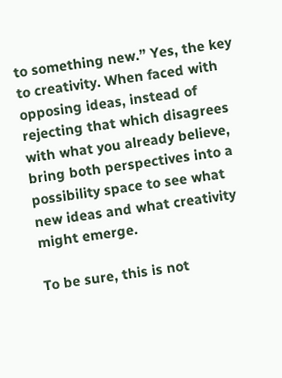to something new.” Yes, the key to creativity. When faced with opposing ideas, instead of rejecting that which disagrees with what you already believe, bring both perspectives into a possibility space to see what new ideas and what creativity might emerge.

To be sure, this is not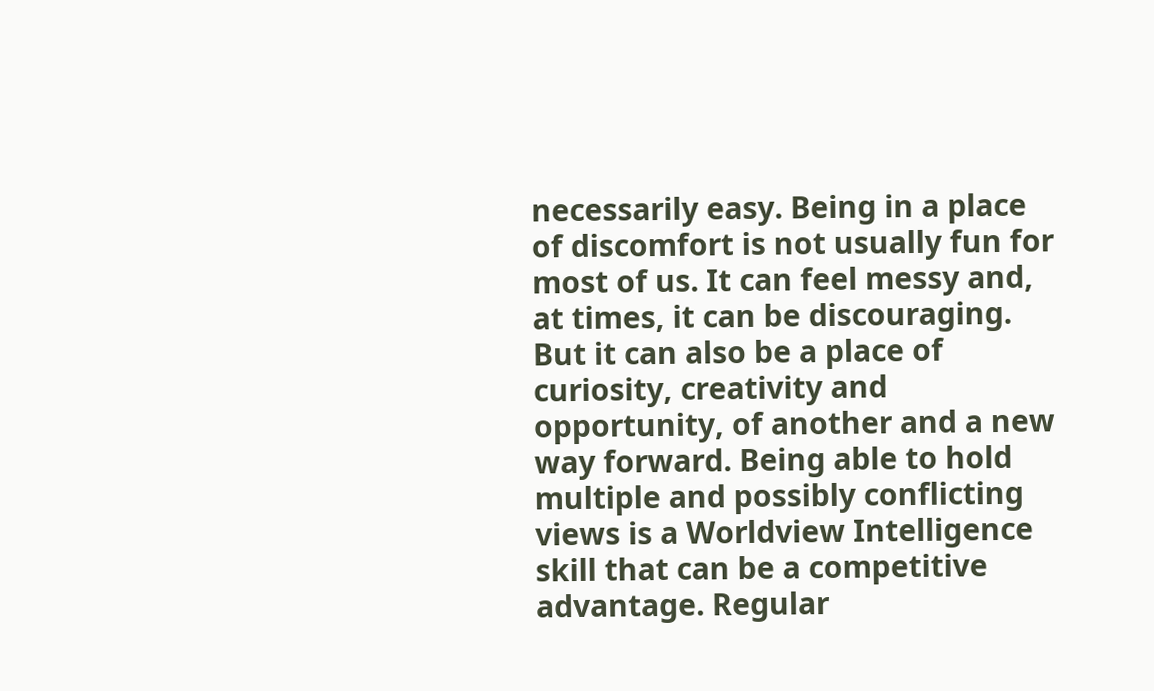necessarily easy. Being in a place of discomfort is not usually fun for most of us. It can feel messy and, at times, it can be discouraging. But it can also be a place of curiosity, creativity and opportunity, of another and a new way forward. Being able to hold multiple and possibly conflicting views is a Worldview Intelligence skill that can be a competitive advantage. Regular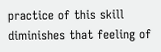practice of this skill diminishes that feeling of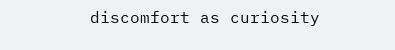discomfort as curiosity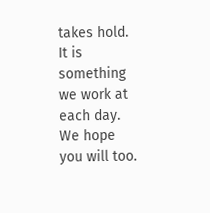takes hold. It is something we work at each day. We hope you will too.